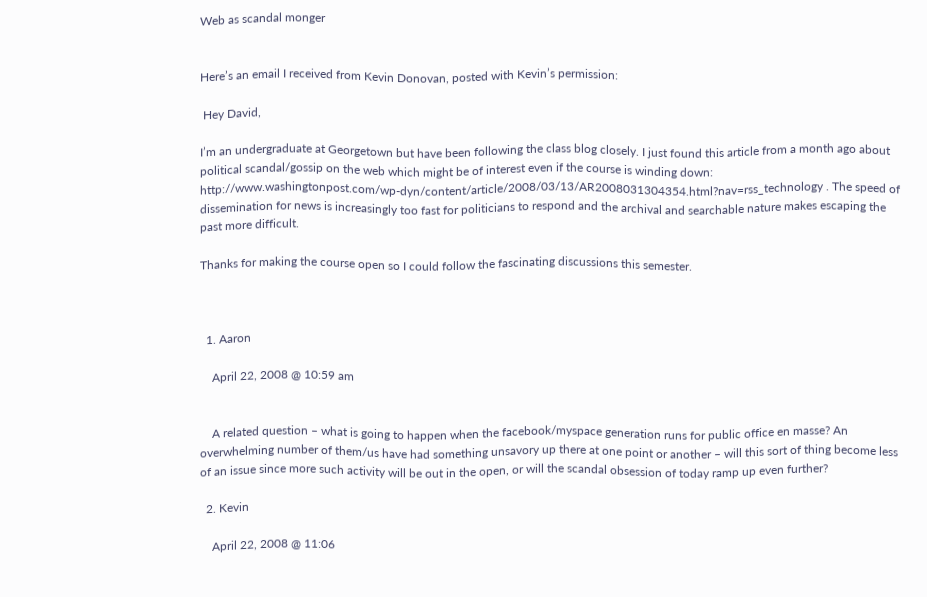Web as scandal monger


Here’s an email I received from Kevin Donovan, posted with Kevin’s permission:

 Hey David,

I’m an undergraduate at Georgetown but have been following the class blog closely. I just found this article from a month ago about political scandal/gossip on the web which might be of interest even if the course is winding down: http://www.washingtonpost.com/wp-dyn/content/article/2008/03/13/AR2008031304354.html?nav=rss_technology . The speed of dissemination for news is increasingly too fast for politicians to respond and the archival and searchable nature makes escaping the past more difficult.

Thanks for making the course open so I could follow the fascinating discussions this semester.



  1. Aaron

    April 22, 2008 @ 10:59 am


    A related question – what is going to happen when the facebook/myspace generation runs for public office en masse? An overwhelming number of them/us have had something unsavory up there at one point or another – will this sort of thing become less of an issue since more such activity will be out in the open, or will the scandal obsession of today ramp up even further?

  2. Kevin

    April 22, 2008 @ 11:06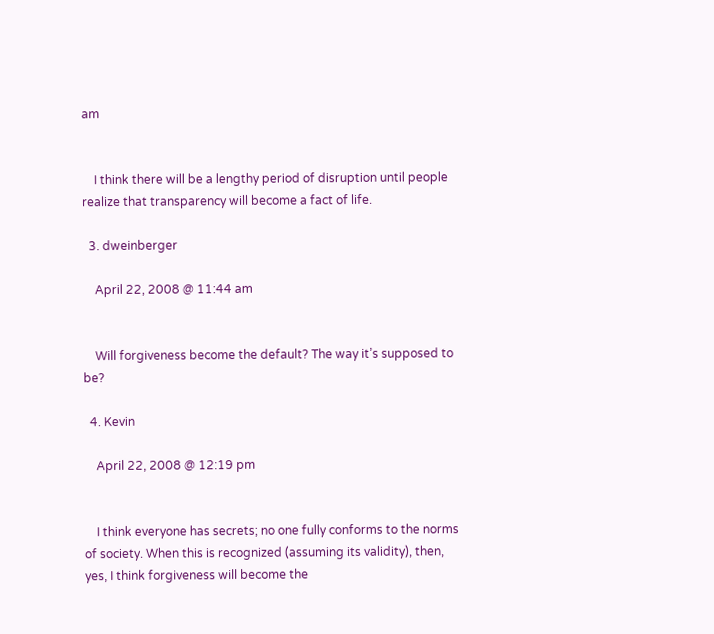am


    I think there will be a lengthy period of disruption until people realize that transparency will become a fact of life.

  3. dweinberger

    April 22, 2008 @ 11:44 am


    Will forgiveness become the default? The way it’s supposed to be?

  4. Kevin

    April 22, 2008 @ 12:19 pm


    I think everyone has secrets; no one fully conforms to the norms of society. When this is recognized (assuming its validity), then, yes, I think forgiveness will become the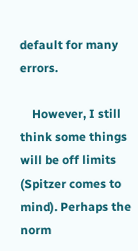default for many errors.

    However, I still think some things will be off limits (Spitzer comes to mind). Perhaps the norm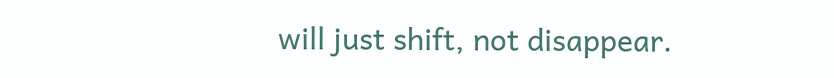will just shift, not disappear.